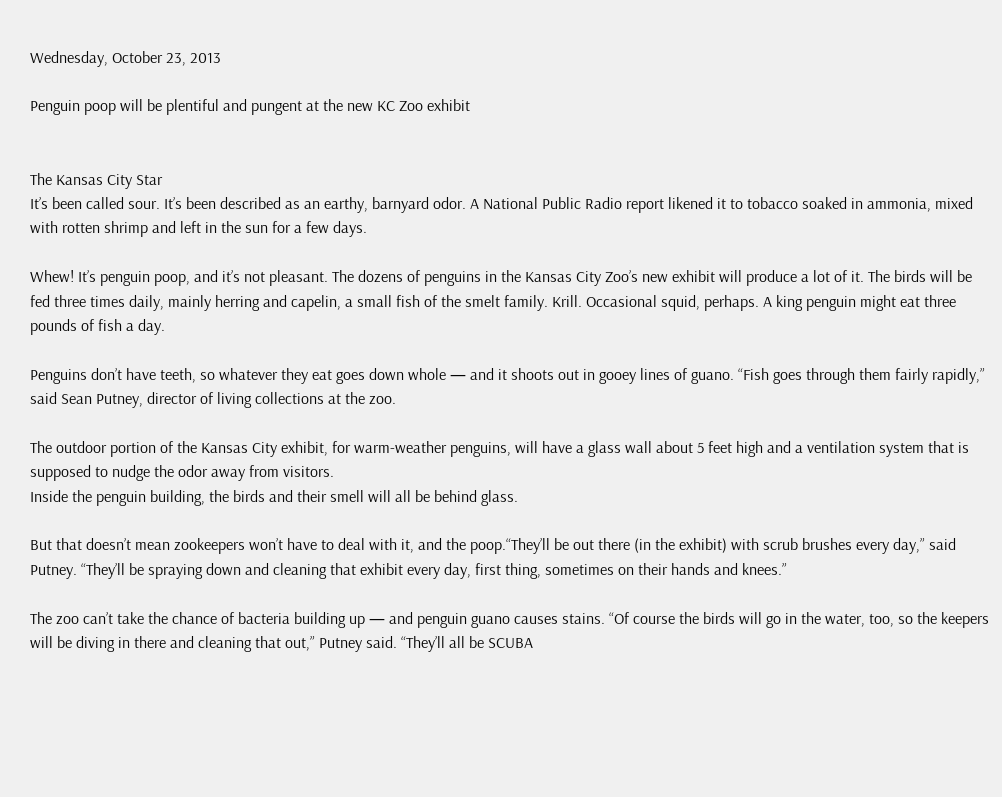Wednesday, October 23, 2013

Penguin poop will be plentiful and pungent at the new KC Zoo exhibit


The Kansas City Star
It’s been called sour. It’s been described as an earthy, barnyard odor. A National Public Radio report likened it to tobacco soaked in ammonia, mixed with rotten shrimp and left in the sun for a few days.

Whew! It’s penguin poop, and it’s not pleasant. The dozens of penguins in the Kansas City Zoo’s new exhibit will produce a lot of it. The birds will be fed three times daily, mainly herring and capelin, a small fish of the smelt family. Krill. Occasional squid, perhaps. A king penguin might eat three pounds of fish a day.

Penguins don’t have teeth, so whatever they eat goes down whole — and it shoots out in gooey lines of guano. “Fish goes through them fairly rapidly,” said Sean Putney, director of living collections at the zoo.

The outdoor portion of the Kansas City exhibit, for warm-weather penguins, will have a glass wall about 5 feet high and a ventilation system that is supposed to nudge the odor away from visitors.
Inside the penguin building, the birds and their smell will all be behind glass.

But that doesn’t mean zookeepers won’t have to deal with it, and the poop.“They’ll be out there (in the exhibit) with scrub brushes every day,” said Putney. “They’ll be spraying down and cleaning that exhibit every day, first thing, sometimes on their hands and knees.”

The zoo can’t take the chance of bacteria building up — and penguin guano causes stains. “Of course the birds will go in the water, too, so the keepers will be diving in there and cleaning that out,” Putney said. “They’ll all be SCUBA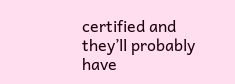certified and they’ll probably have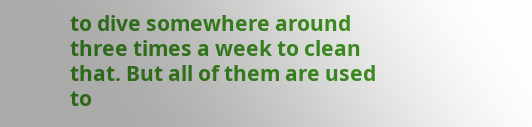to dive somewhere around three times a week to clean that. But all of them are used to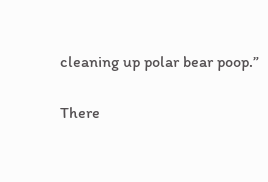cleaning up polar bear poop.”

There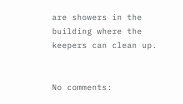are showers in the building where the keepers can clean up.


No comments: